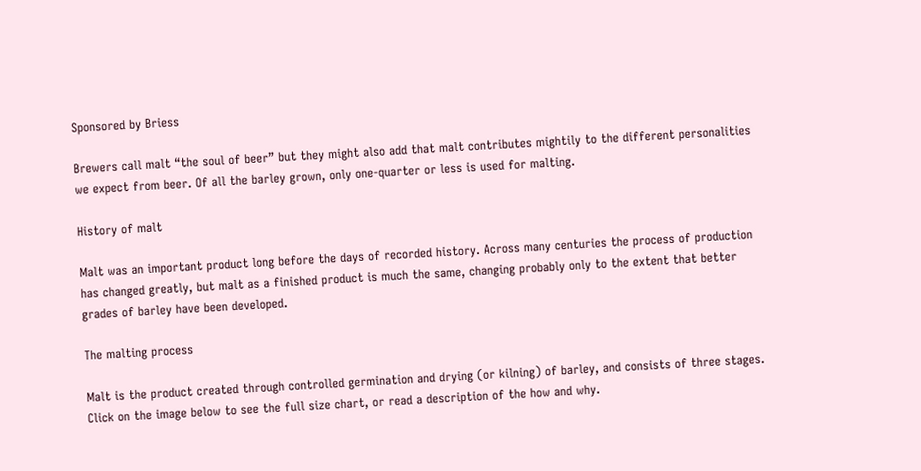Sponsored by Briess

Brewers call malt “the soul of beer” but they might also add that malt contributes mightily to the different personalities we expect from beer. Of all the barley grown, only one-quarter or less is used for malting.

History of malt

Malt was an important product long before the days of recorded history. Across many centuries the process of production has changed greatly, but malt as a finished product is much the same, changing probably only to the extent that better grades of barley have been developed.

The malting process

Malt is the product created through controlled germination and drying (or kilning) of barley, and consists of three stages. Click on the image below to see the full size chart, or read a description of the how and why.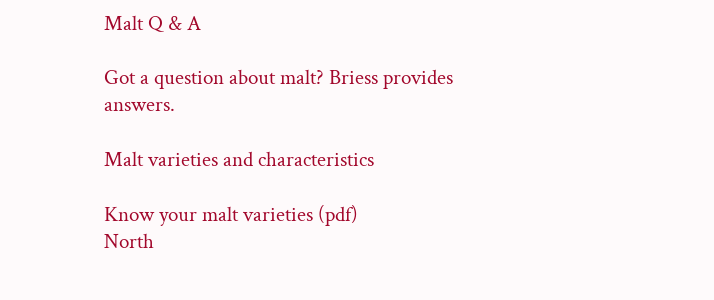Malt Q & A

Got a question about malt? Briess provides answers.

Malt varieties and characteristics

Know your malt varieties (pdf)
North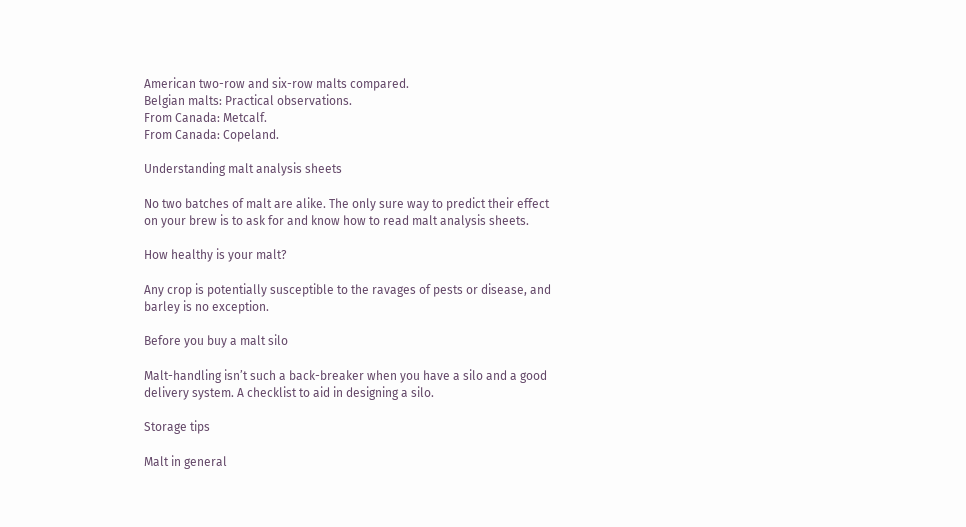American two-row and six-row malts compared.
Belgian malts: Practical observations.
From Canada: Metcalf.
From Canada: Copeland.

Understanding malt analysis sheets

No two batches of malt are alike. The only sure way to predict their effect on your brew is to ask for and know how to read malt analysis sheets.

How healthy is your malt?

Any crop is potentially susceptible to the ravages of pests or disease, and barley is no exception.

Before you buy a malt silo

Malt-handling isn’t such a back-breaker when you have a silo and a good delivery system. A checklist to aid in designing a silo.

Storage tips

Malt in general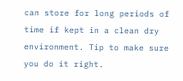can store for long periods of time if kept in a clean dry environment. Tip to make sure you do it right.